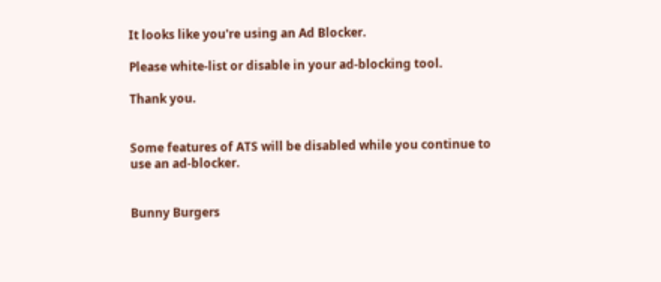It looks like you're using an Ad Blocker.

Please white-list or disable in your ad-blocking tool.

Thank you.


Some features of ATS will be disabled while you continue to use an ad-blocker.


Bunny Burgers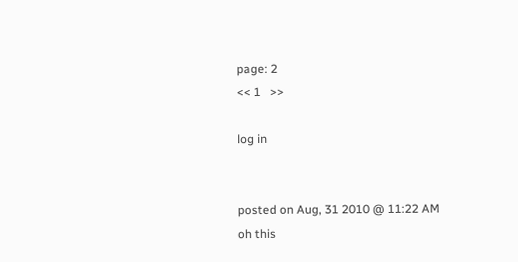page: 2
<< 1   >>

log in


posted on Aug, 31 2010 @ 11:22 AM
oh this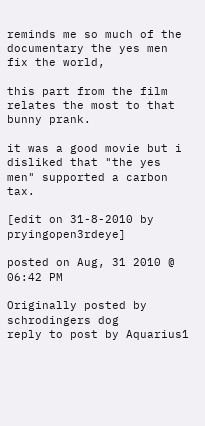reminds me so much of the documentary the yes men fix the world,

this part from the film relates the most to that bunny prank.

it was a good movie but i disliked that "the yes men" supported a carbon tax.

[edit on 31-8-2010 by pryingopen3rdeye]

posted on Aug, 31 2010 @ 06:42 PM

Originally posted by schrodingers dog
reply to post by Aquarius1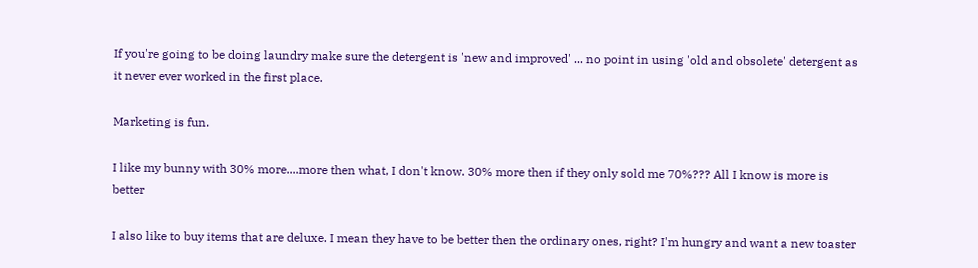If you're going to be doing laundry make sure the detergent is 'new and improved' ... no point in using 'old and obsolete' detergent as it never ever worked in the first place.

Marketing is fun.

I like my bunny with 30% more....more then what, I don't know. 30% more then if they only sold me 70%??? All I know is more is better

I also like to buy items that are deluxe. I mean they have to be better then the ordinary ones, right? I'm hungry and want a new toaster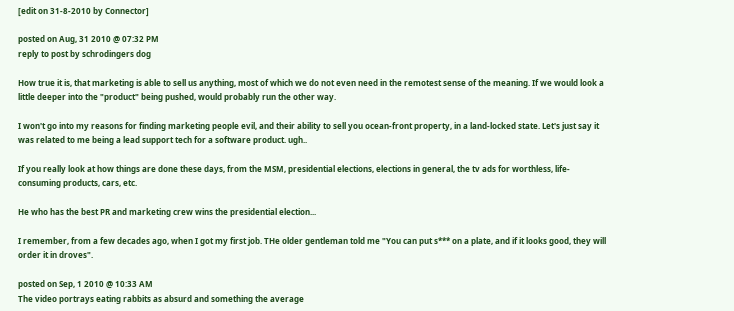[edit on 31-8-2010 by Connector]

posted on Aug, 31 2010 @ 07:32 PM
reply to post by schrodingers dog

How true it is, that marketing is able to sell us anything, most of which we do not even need in the remotest sense of the meaning. If we would look a little deeper into the "product" being pushed, would probably run the other way.

I won't go into my reasons for finding marketing people evil, and their ability to sell you ocean-front property, in a land-locked state. Let's just say it was related to me being a lead support tech for a software product. ugh..

If you really look at how things are done these days, from the MSM, presidential elections, elections in general, the tv ads for worthless, life-consuming products, cars, etc.

He who has the best PR and marketing crew wins the presidential election...

I remember, from a few decades ago, when I got my first job. THe older gentleman told me "You can put s*** on a plate, and if it looks good, they will order it in droves".

posted on Sep, 1 2010 @ 10:33 AM
The video portrays eating rabbits as absurd and something the average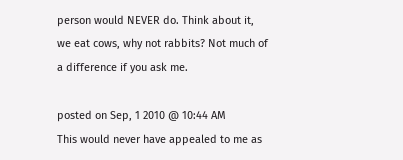person would NEVER do. Think about it, we eat cows, why not rabbits? Not much of a difference if you ask me.

posted on Sep, 1 2010 @ 10:44 AM
This would never have appealed to me as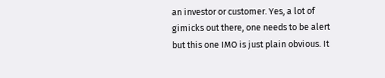an investor or customer. Yes, a lot of gimicks out there, one needs to be alert but this one IMO is just plain obvious. It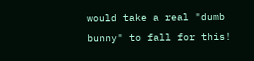would take a real "dumb bunny" to fall for this!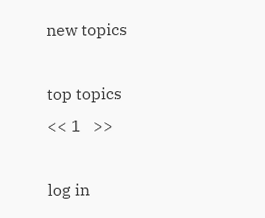new topics

top topics
<< 1   >>

log in